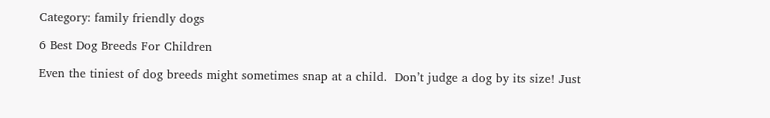Category: family friendly dogs

6 Best Dog Breeds For Children

Even the tiniest of dog breeds might sometimes snap at a child.  Don’t judge a dog by its size! Just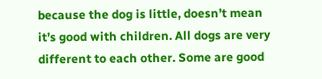because the dog is little, doesn’t mean it’s good with children. All dogs are very different to each other. Some are good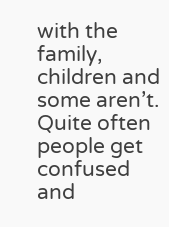with the family, children and some aren’t. Quite often people get confused and